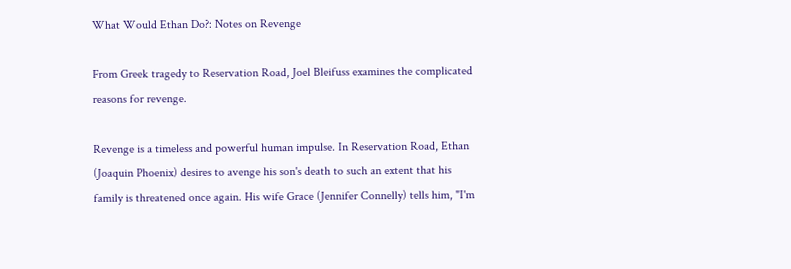What Would Ethan Do?: Notes on Revenge

From Greek tragedy to Reservation Road, Joel Bleifuss examines the complicated reasons for revenge.

Revenge is a timeless and powerful human impulse. In Reservation Road, Ethan (Joaquin Phoenix) desires to avenge his son's death to such an extent that his family is threatened once again. His wife Grace (Jennifer Connelly) tells him, "I'm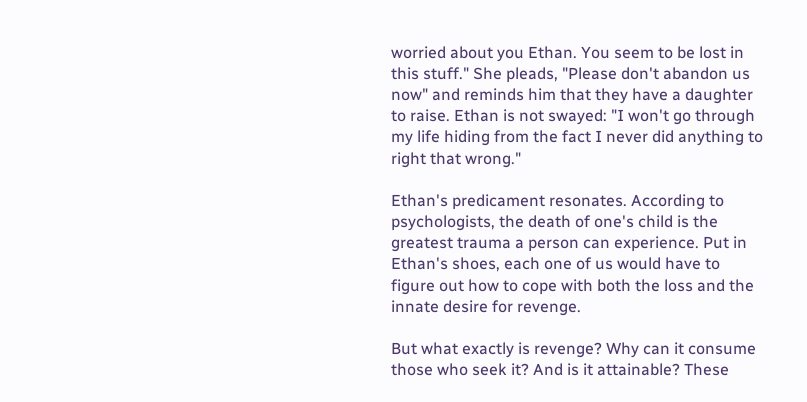worried about you Ethan. You seem to be lost in this stuff." She pleads, "Please don't abandon us now" and reminds him that they have a daughter to raise. Ethan is not swayed: "I won't go through my life hiding from the fact I never did anything to right that wrong."

Ethan's predicament resonates. According to psychologists, the death of one's child is the greatest trauma a person can experience. Put in Ethan's shoes, each one of us would have to figure out how to cope with both the loss and the innate desire for revenge.

But what exactly is revenge? Why can it consume those who seek it? And is it attainable? These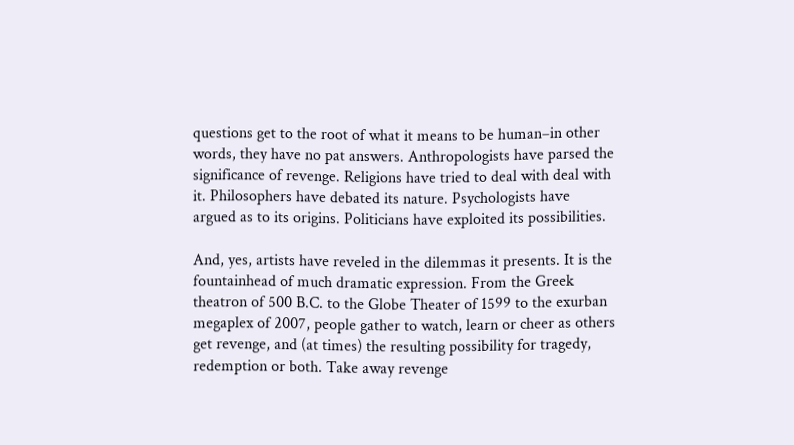questions get to the root of what it means to be human–in other words, they have no pat answers. Anthropologists have parsed the significance of revenge. Religions have tried to deal with deal with it. Philosophers have debated its nature. Psychologists have argued as to its origins. Politicians have exploited its possibilities.

And, yes, artists have reveled in the dilemmas it presents. It is the fountainhead of much dramatic expression. From the Greek theatron of 500 B.C. to the Globe Theater of 1599 to the exurban megaplex of 2007, people gather to watch, learn or cheer as others get revenge, and (at times) the resulting possibility for tragedy, redemption or both. Take away revenge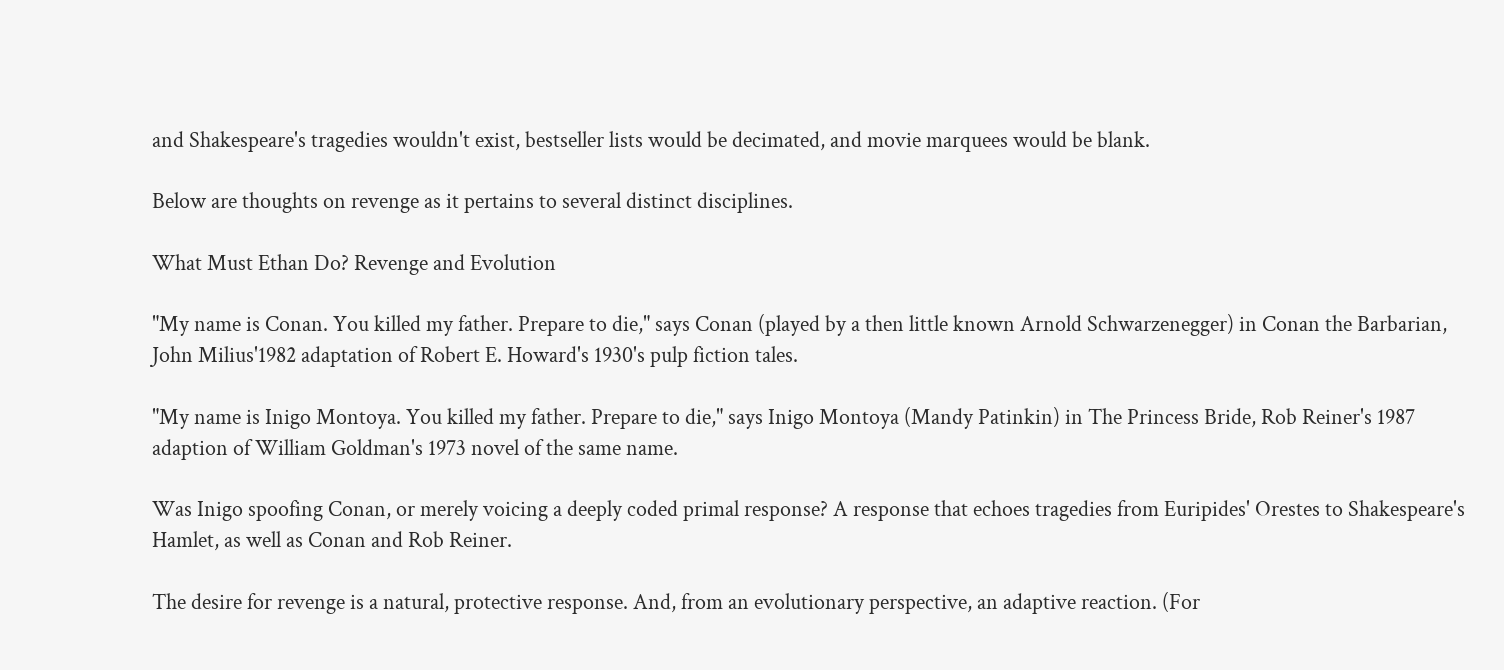and Shakespeare's tragedies wouldn't exist, bestseller lists would be decimated, and movie marquees would be blank.

Below are thoughts on revenge as it pertains to several distinct disciplines.

What Must Ethan Do? Revenge and Evolution

"My name is Conan. You killed my father. Prepare to die," says Conan (played by a then little known Arnold Schwarzenegger) in Conan the Barbarian, John Milius'1982 adaptation of Robert E. Howard's 1930's pulp fiction tales.

"My name is Inigo Montoya. You killed my father. Prepare to die," says Inigo Montoya (Mandy Patinkin) in The Princess Bride, Rob Reiner's 1987 adaption of William Goldman's 1973 novel of the same name.

Was Inigo spoofing Conan, or merely voicing a deeply coded primal response? A response that echoes tragedies from Euripides' Orestes to Shakespeare's Hamlet, as well as Conan and Rob Reiner.

The desire for revenge is a natural, protective response. And, from an evolutionary perspective, an adaptive reaction. (For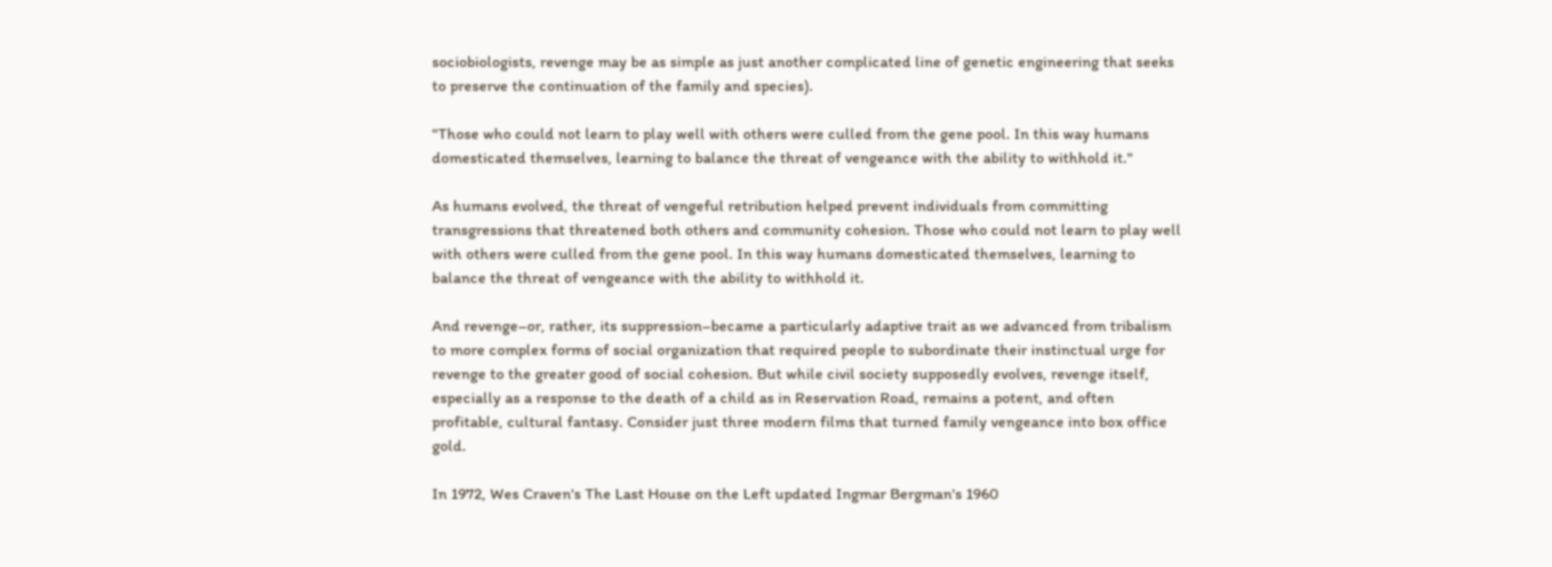sociobiologists, revenge may be as simple as just another complicated line of genetic engineering that seeks to preserve the continuation of the family and species).

"Those who could not learn to play well with others were culled from the gene pool. In this way humans domesticated themselves, learning to balance the threat of vengeance with the ability to withhold it."

As humans evolved, the threat of vengeful retribution helped prevent individuals from committing transgressions that threatened both others and community cohesion. Those who could not learn to play well with others were culled from the gene pool. In this way humans domesticated themselves, learning to balance the threat of vengeance with the ability to withhold it.

And revenge–or, rather, its suppression–became a particularly adaptive trait as we advanced from tribalism to more complex forms of social organization that required people to subordinate their instinctual urge for revenge to the greater good of social cohesion. But while civil society supposedly evolves, revenge itself, especially as a response to the death of a child as in Reservation Road, remains a potent, and often profitable, cultural fantasy. Consider just three modern films that turned family vengeance into box office gold.

In 1972, Wes Craven's The Last House on the Left updated Ingmar Bergman's 1960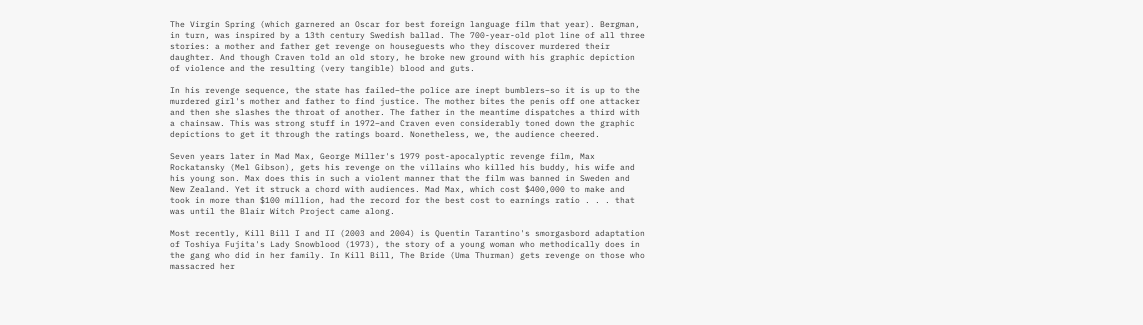The Virgin Spring (which garnered an Oscar for best foreign language film that year). Bergman, in turn, was inspired by a 13th century Swedish ballad. The 700-year-old plot line of all three stories: a mother and father get revenge on houseguests who they discover murdered their daughter. And though Craven told an old story, he broke new ground with his graphic depiction of violence and the resulting (very tangible) blood and guts.

In his revenge sequence, the state has failed–the police are inept bumblers–so it is up to the murdered girl's mother and father to find justice. The mother bites the penis off one attacker and then she slashes the throat of another. The father in the meantime dispatches a third with a chainsaw. This was strong stuff in 1972–and Craven even considerably toned down the graphic depictions to get it through the ratings board. Nonetheless, we, the audience cheered.

Seven years later in Mad Max, George Miller's 1979 post-apocalyptic revenge film, Max Rockatansky (Mel Gibson), gets his revenge on the villains who killed his buddy, his wife and his young son. Max does this in such a violent manner that the film was banned in Sweden and New Zealand. Yet it struck a chord with audiences. Mad Max, which cost $400,000 to make and took in more than $100 million, had the record for the best cost to earnings ratio . . . that was until the Blair Witch Project came along.

Most recently, Kill Bill I and II (2003 and 2004) is Quentin Tarantino's smorgasbord adaptation of Toshiya Fujita's Lady Snowblood (1973), the story of a young woman who methodically does in the gang who did in her family. In Kill Bill, The Bride (Uma Thurman) gets revenge on those who massacred her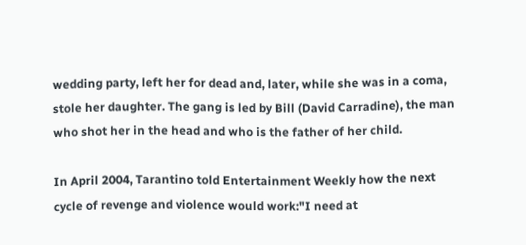wedding party, left her for dead and, later, while she was in a coma, stole her daughter. The gang is led by Bill (David Carradine), the man who shot her in the head and who is the father of her child.

In April 2004, Tarantino told Entertainment Weekly how the next cycle of revenge and violence would work:"I need at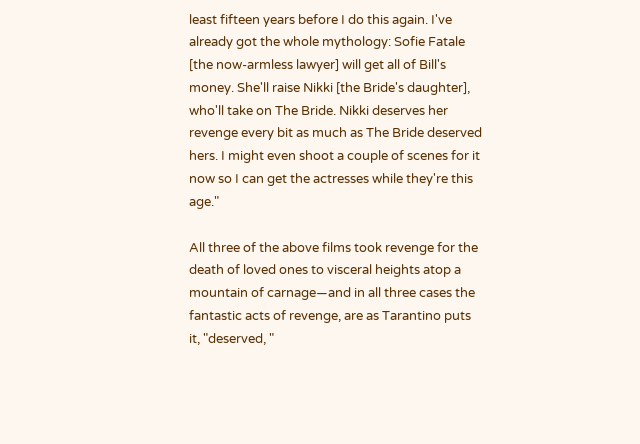least fifteen years before I do this again. I've already got the whole mythology: Sofie Fatale [the now-armless lawyer] will get all of Bill's money. She'll raise Nikki [the Bride's daughter], who'll take on The Bride. Nikki deserves her revenge every bit as much as The Bride deserved hers. I might even shoot a couple of scenes for it now so I can get the actresses while they're this age."

All three of the above films took revenge for the death of loved ones to visceral heights atop a mountain of carnage—and in all three cases the fantastic acts of revenge, are as Tarantino puts it, "deserved, "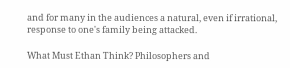and for many in the audiences a natural, even if irrational, response to one's family being attacked.

What Must Ethan Think? Philosophers and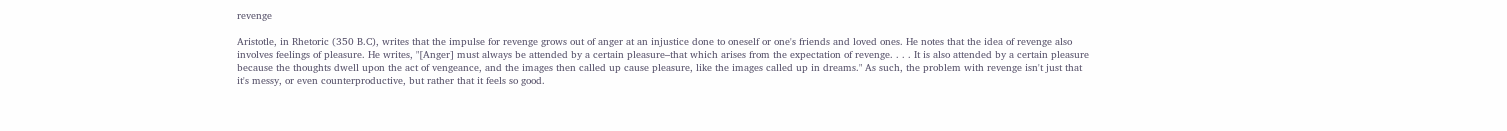revenge

Aristotle, in Rhetoric (350 B.C), writes that the impulse for revenge grows out of anger at an injustice done to oneself or one's friends and loved ones. He notes that the idea of revenge also involves feelings of pleasure. He writes, "[Anger] must always be attended by a certain pleasure–that which arises from the expectation of revenge. . . . It is also attended by a certain pleasure because the thoughts dwell upon the act of vengeance, and the images then called up cause pleasure, like the images called up in dreams." As such, the problem with revenge isn't just that it's messy, or even counterproductive, but rather that it feels so good.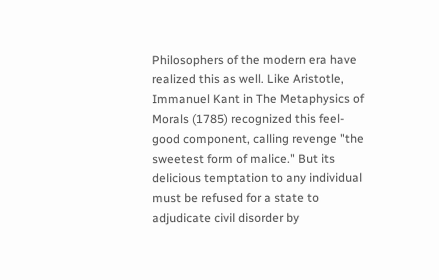Philosophers of the modern era have realized this as well. Like Aristotle, Immanuel Kant in The Metaphysics of Morals (1785) recognized this feel-good component, calling revenge "the sweetest form of malice." But its delicious temptation to any individual must be refused for a state to adjudicate civil disorder by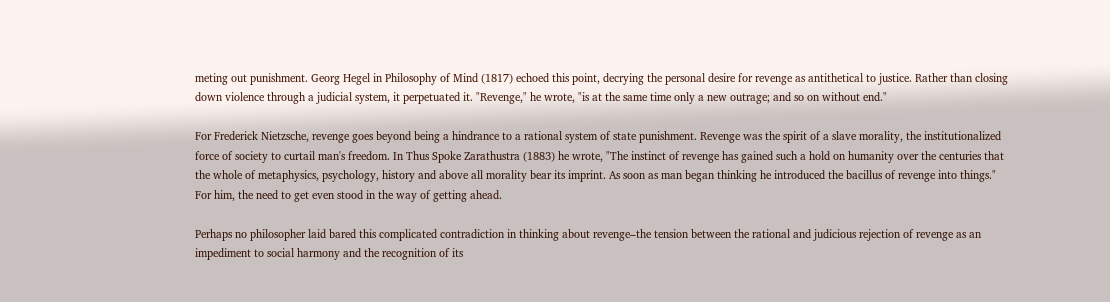meting out punishment. Georg Hegel in Philosophy of Mind (1817) echoed this point, decrying the personal desire for revenge as antithetical to justice. Rather than closing down violence through a judicial system, it perpetuated it. "Revenge," he wrote, "is at the same time only a new outrage; and so on without end."

For Frederick Nietzsche, revenge goes beyond being a hindrance to a rational system of state punishment. Revenge was the spirit of a slave morality, the institutionalized force of society to curtail man's freedom. In Thus Spoke Zarathustra (1883) he wrote, "The instinct of revenge has gained such a hold on humanity over the centuries that the whole of metaphysics, psychology, history and above all morality bear its imprint. As soon as man began thinking he introduced the bacillus of revenge into things." For him, the need to get even stood in the way of getting ahead.

Perhaps no philosopher laid bared this complicated contradiction in thinking about revenge–the tension between the rational and judicious rejection of revenge as an impediment to social harmony and the recognition of its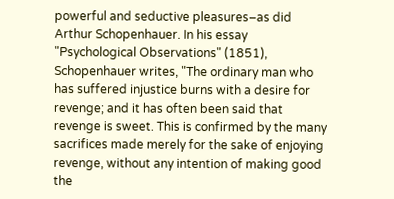powerful and seductive pleasures–as did Arthur Schopenhauer. In his essay "Psychological Observations" (1851), Schopenhauer writes, "The ordinary man who has suffered injustice burns with a desire for revenge; and it has often been said that revenge is sweet. This is confirmed by the many sacrifices made merely for the sake of enjoying revenge, without any intention of making good the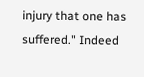injury that one has suffered." Indeed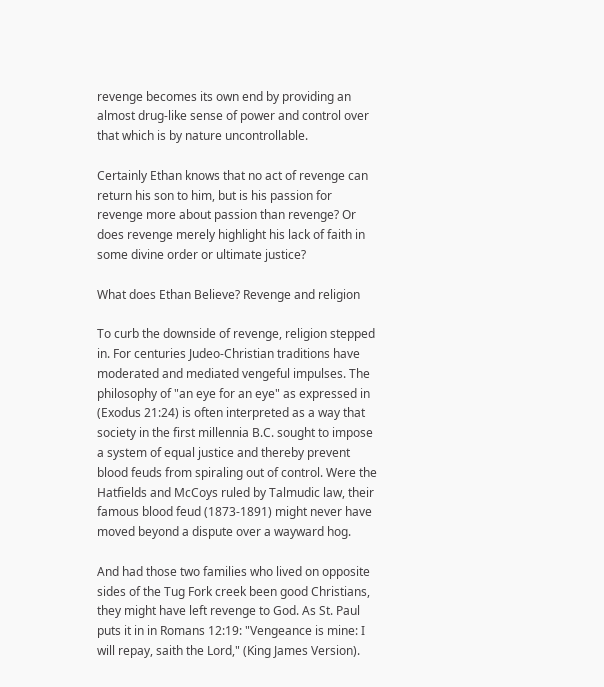revenge becomes its own end by providing an almost drug-like sense of power and control over that which is by nature uncontrollable.

Certainly Ethan knows that no act of revenge can return his son to him, but is his passion for revenge more about passion than revenge? Or does revenge merely highlight his lack of faith in some divine order or ultimate justice?

What does Ethan Believe? Revenge and religion

To curb the downside of revenge, religion stepped in. For centuries Judeo-Christian traditions have moderated and mediated vengeful impulses. The philosophy of "an eye for an eye" as expressed in (Exodus 21:24) is often interpreted as a way that society in the first millennia B.C. sought to impose a system of equal justice and thereby prevent blood feuds from spiraling out of control. Were the Hatfields and McCoys ruled by Talmudic law, their famous blood feud (1873-1891) might never have moved beyond a dispute over a wayward hog.

And had those two families who lived on opposite sides of the Tug Fork creek been good Christians, they might have left revenge to God. As St. Paul puts it in in Romans 12:19: "Vengeance is mine: I will repay, saith the Lord," (King James Version).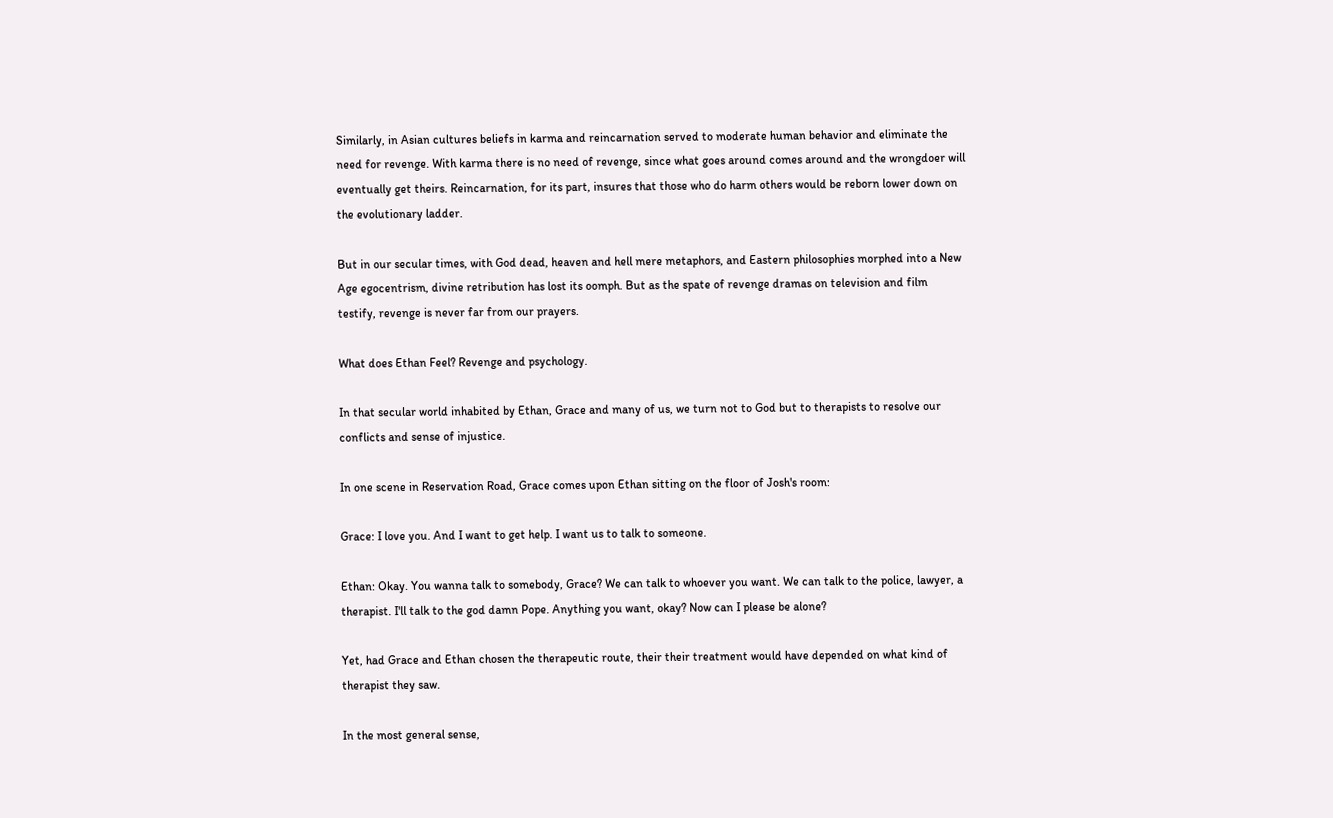Similarly, in Asian cultures beliefs in karma and reincarnation served to moderate human behavior and eliminate the need for revenge. With karma there is no need of revenge, since what goes around comes around and the wrongdoer will eventually get theirs. Reincarnation, for its part, insures that those who do harm others would be reborn lower down on the evolutionary ladder.

But in our secular times, with God dead, heaven and hell mere metaphors, and Eastern philosophies morphed into a New Age egocentrism, divine retribution has lost its oomph. But as the spate of revenge dramas on television and film testify, revenge is never far from our prayers.

What does Ethan Feel? Revenge and psychology.

In that secular world inhabited by Ethan, Grace and many of us, we turn not to God but to therapists to resolve our conflicts and sense of injustice.

In one scene in Reservation Road, Grace comes upon Ethan sitting on the floor of Josh's room:

Grace: I love you. And I want to get help. I want us to talk to someone.

Ethan: Okay. You wanna talk to somebody, Grace? We can talk to whoever you want. We can talk to the police, lawyer, a therapist. I'll talk to the god damn Pope. Anything you want, okay? Now can I please be alone?

Yet, had Grace and Ethan chosen the therapeutic route, their their treatment would have depended on what kind of therapist they saw.

In the most general sense,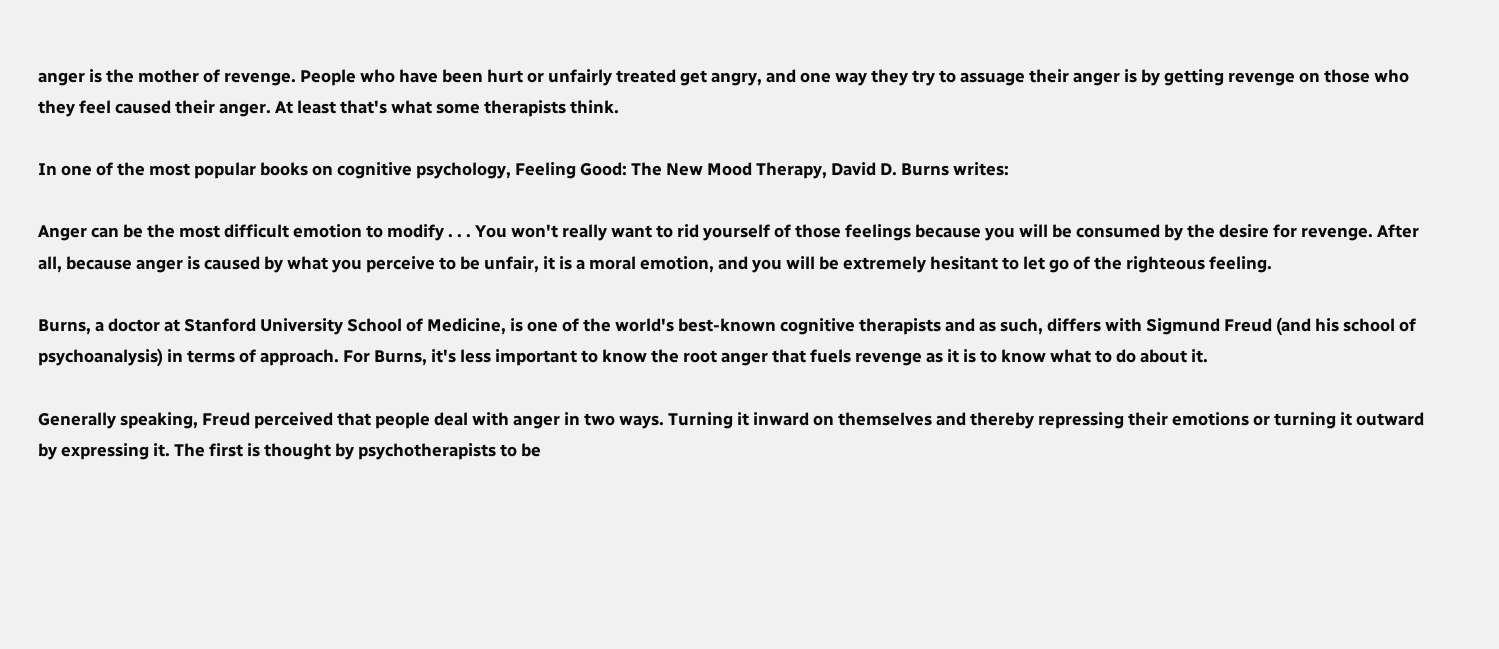anger is the mother of revenge. People who have been hurt or unfairly treated get angry, and one way they try to assuage their anger is by getting revenge on those who they feel caused their anger. At least that's what some therapists think.

In one of the most popular books on cognitive psychology, Feeling Good: The New Mood Therapy, David D. Burns writes:

Anger can be the most difficult emotion to modify . . . You won't really want to rid yourself of those feelings because you will be consumed by the desire for revenge. After all, because anger is caused by what you perceive to be unfair, it is a moral emotion, and you will be extremely hesitant to let go of the righteous feeling.

Burns, a doctor at Stanford University School of Medicine, is one of the world's best-known cognitive therapists and as such, differs with Sigmund Freud (and his school of psychoanalysis) in terms of approach. For Burns, it's less important to know the root anger that fuels revenge as it is to know what to do about it.

Generally speaking, Freud perceived that people deal with anger in two ways. Turning it inward on themselves and thereby repressing their emotions or turning it outward by expressing it. The first is thought by psychotherapists to be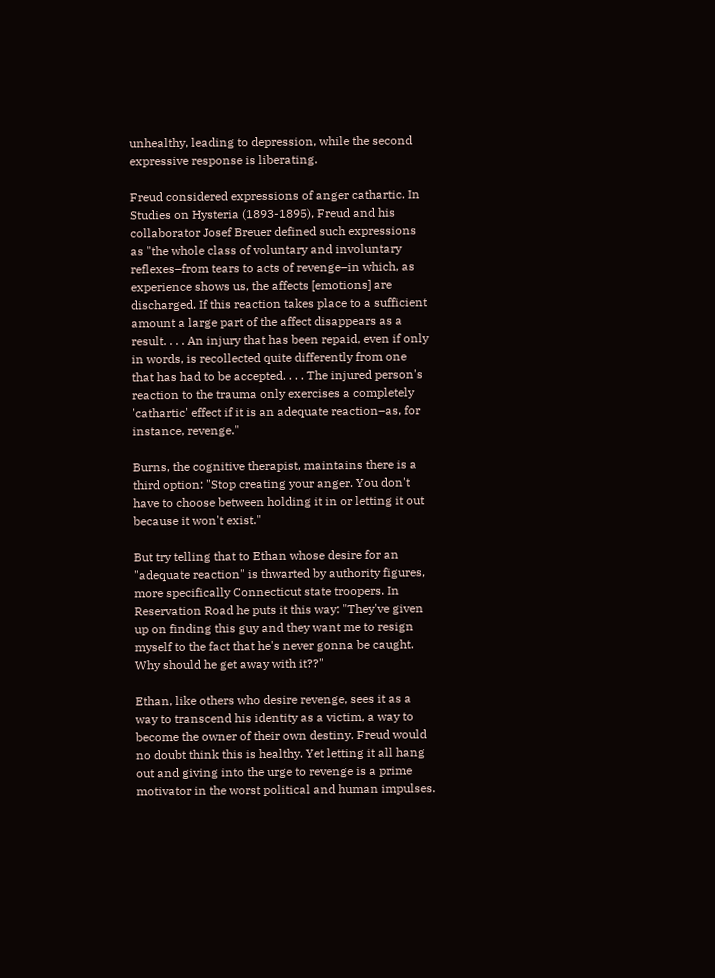unhealthy, leading to depression, while the second expressive response is liberating.

Freud considered expressions of anger cathartic. In Studies on Hysteria (1893-1895), Freud and his collaborator Josef Breuer defined such expressions as "the whole class of voluntary and involuntary reflexes–from tears to acts of revenge–in which, as experience shows us, the affects [emotions] are discharged. If this reaction takes place to a sufficient amount a large part of the affect disappears as a result. . . . An injury that has been repaid, even if only in words, is recollected quite differently from one that has had to be accepted. . . . The injured person's reaction to the trauma only exercises a completely 'cathartic' effect if it is an adequate reaction–as, for instance, revenge."

Burns, the cognitive therapist, maintains there is a third option: "Stop creating your anger. You don't have to choose between holding it in or letting it out because it won't exist."

But try telling that to Ethan whose desire for an "adequate reaction" is thwarted by authority figures, more specifically Connecticut state troopers. In Reservation Road he puts it this way: "They've given up on finding this guy and they want me to resign myself to the fact that he's never gonna be caught. Why should he get away with it??"

Ethan, like others who desire revenge, sees it as a way to transcend his identity as a victim, a way to become the owner of their own destiny. Freud would no doubt think this is healthy. Yet letting it all hang out and giving into the urge to revenge is a prime motivator in the worst political and human impulses.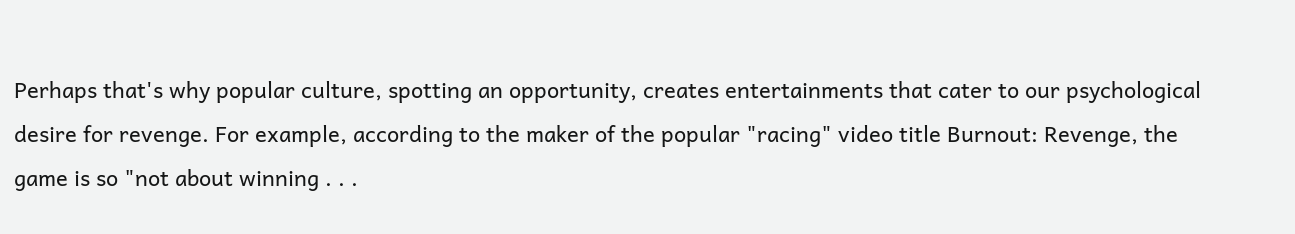Perhaps that's why popular culture, spotting an opportunity, creates entertainments that cater to our psychological desire for revenge. For example, according to the maker of the popular "racing" video title Burnout: Revenge, the game is so "not about winning . . .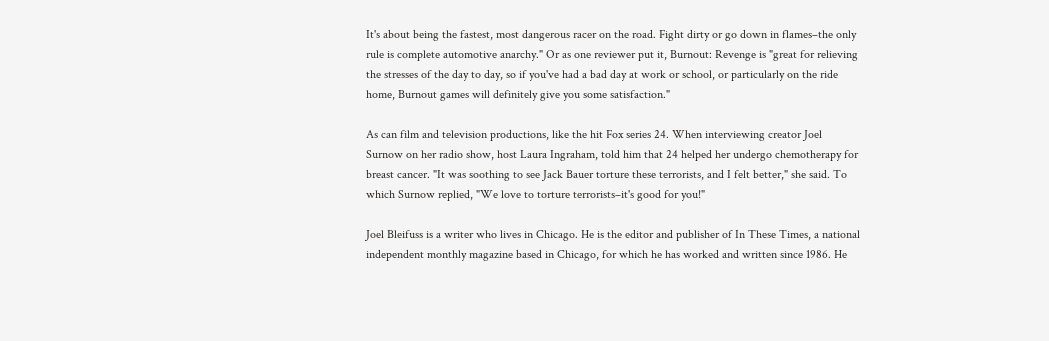It's about being the fastest, most dangerous racer on the road. Fight dirty or go down in flames–the only rule is complete automotive anarchy." Or as one reviewer put it, Burnout: Revenge is "great for relieving the stresses of the day to day, so if you've had a bad day at work or school, or particularly on the ride home, Burnout games will definitely give you some satisfaction."

As can film and television productions, like the hit Fox series 24. When interviewing creator Joel Surnow on her radio show, host Laura Ingraham, told him that 24 helped her undergo chemotherapy for breast cancer. "It was soothing to see Jack Bauer torture these terrorists, and I felt better," she said. To which Surnow replied, "We love to torture terrorists–it's good for you!"

Joel Bleifuss is a writer who lives in Chicago. He is the editor and publisher of In These Times, a national independent monthly magazine based in Chicago, for which he has worked and written since 1986. He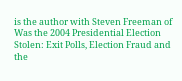is the author with Steven Freeman of Was the 2004 Presidential Election Stolen: Exit Polls, Election Fraud and the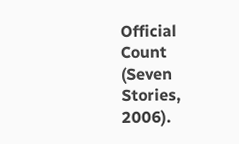Official Count (Seven Stories, 2006).